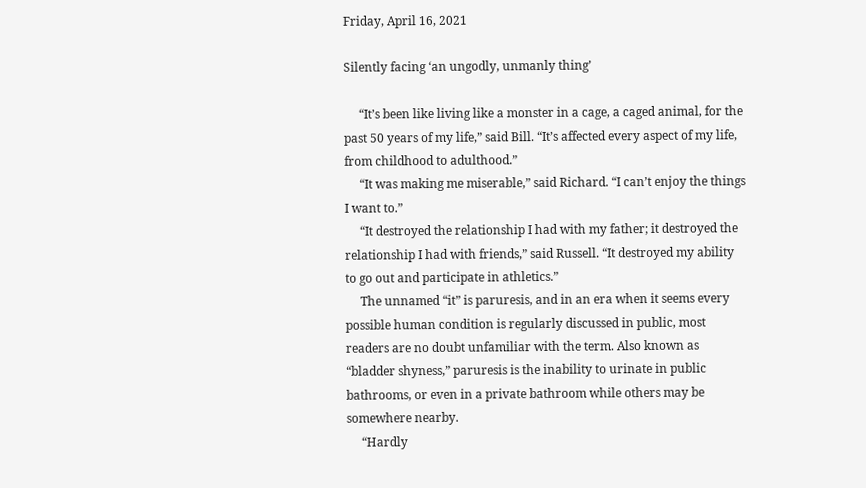Friday, April 16, 2021

Silently facing ‘an ungodly, unmanly thing’

     “It’s been like living like a monster in a cage, a caged animal, for the past 50 years of my life,” said Bill. “It’s affected every aspect of my life, from childhood to adulthood.”
     “It was making me miserable,” said Richard. “I can’t enjoy the things I want to.”
     “It destroyed the relationship I had with my father; it destroyed the relationship I had with friends,” said Russell. “It destroyed my ability to go out and participate in athletics.”
     The unnamed “it” is paruresis, and in an era when it seems every possible human condition is regularly discussed in public, most readers are no doubt unfamiliar with the term. Also known as “bladder shyness,” paruresis is the inability to urinate in public bathrooms, or even in a private bathroom while others may be somewhere nearby.
     “Hardly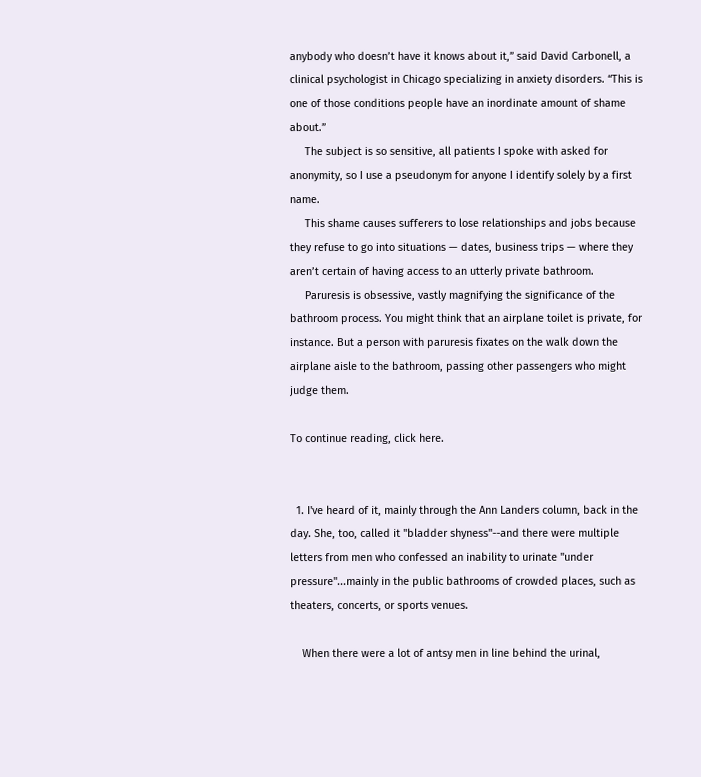anybody who doesn’t have it knows about it,” said David Carbonell, a clinical psychologist in Chicago specializing in anxiety disorders. “This is one of those conditions people have an inordinate amount of shame about.”
     The subject is so sensitive, all patients I spoke with asked for anonymity, so I use a pseudonym for anyone I identify solely by a first name.
     This shame causes sufferers to lose relationships and jobs because they refuse to go into situations — dates, business trips — where they aren’t certain of having access to an utterly private bathroom.
     Paruresis is obsessive, vastly magnifying the significance of the bathroom process. You might think that an airplane toilet is private, for instance. But a person with paruresis fixates on the walk down the airplane aisle to the bathroom, passing other passengers who might judge them.

To continue reading, click here.


  1. I've heard of it, mainly through the Ann Landers column, back in the day. She, too, called it "bladder shyness"--and there were multiple letters from men who confessed an inability to urinate "under pressure"...mainly in the public bathrooms of crowded places, such as theaters, concerts, or sports venues.

    When there were a lot of antsy men in line behind the urinal,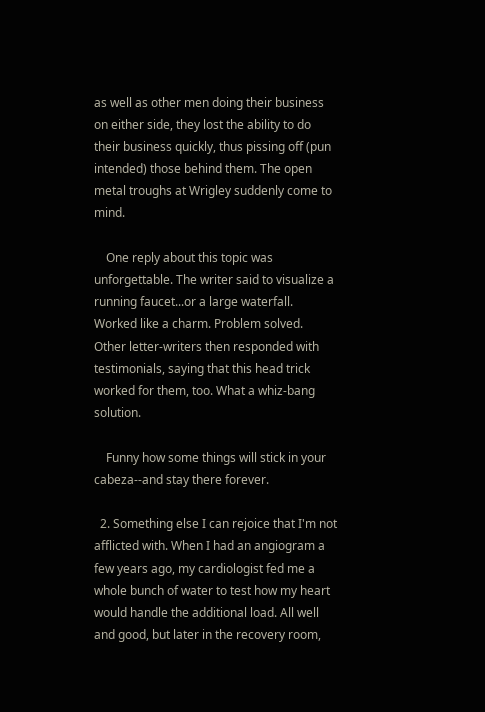as well as other men doing their business on either side, they lost the ability to do their business quickly, thus pissing off (pun intended) those behind them. The open metal troughs at Wrigley suddenly come to mind.

    One reply about this topic was unforgettable. The writer said to visualize a running faucet...or a large waterfall. Worked like a charm. Problem solved. Other letter-writers then responded with testimonials, saying that this head trick worked for them, too. What a whiz-bang solution.

    Funny how some things will stick in your cabeza--and stay there forever.

  2. Something else I can rejoice that I'm not afflicted with. When I had an angiogram a few years ago, my cardiologist fed me a whole bunch of water to test how my heart would handle the additional load. All well and good, but later in the recovery room,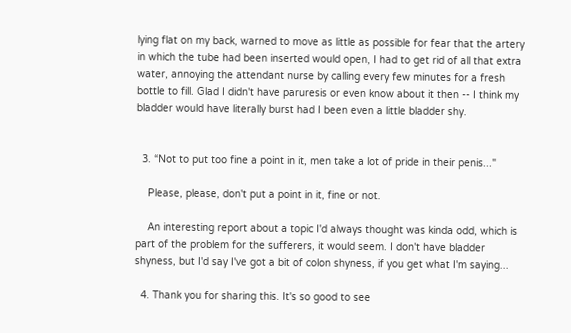lying flat on my back, warned to move as little as possible for fear that the artery in which the tube had been inserted would open, I had to get rid of all that extra water, annoying the attendant nurse by calling every few minutes for a fresh bottle to fill. Glad I didn't have paruresis or even know about it then -- I think my bladder would have literally burst had I been even a little bladder shy.


  3. “Not to put too fine a point in it, men take a lot of pride in their penis..."

    Please, please, don't put a point in it, fine or not.

    An interesting report about a topic I'd always thought was kinda odd, which is part of the problem for the sufferers, it would seem. I don't have bladder shyness, but I'd say I've got a bit of colon shyness, if you get what I'm saying...

  4. Thank you for sharing this. It's so good to see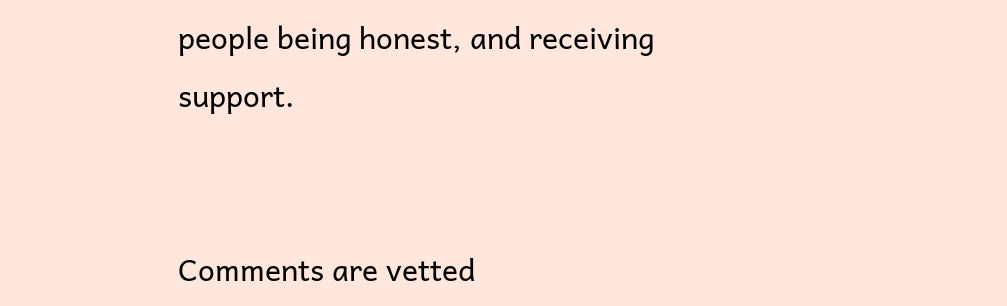people being honest, and receiving support.


Comments are vetted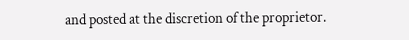and posted at the discretion of the proprietor.